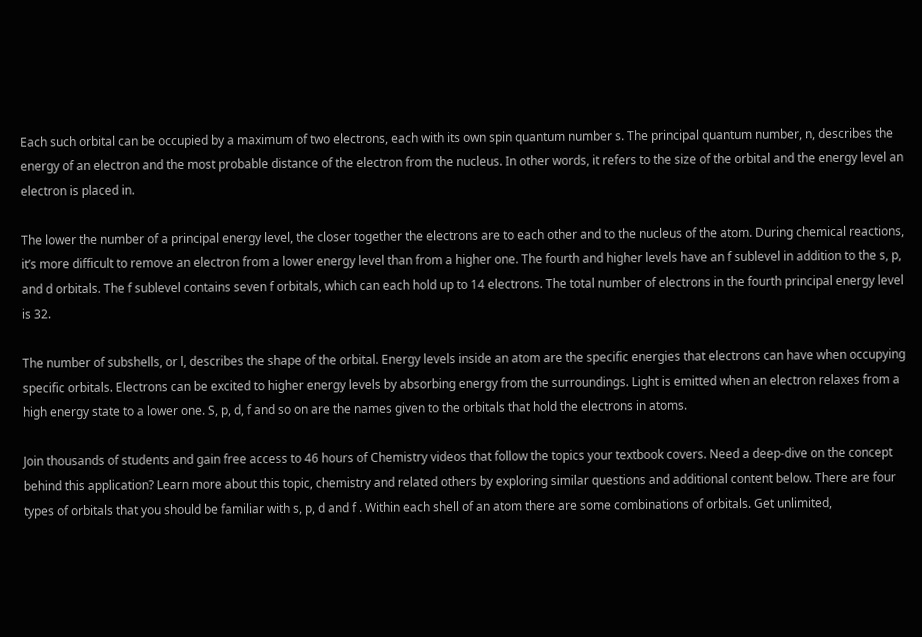Each such orbital can be occupied by a maximum of two electrons, each with its own spin quantum number s. The principal quantum number, n, describes the energy of an electron and the most probable distance of the electron from the nucleus. In other words, it refers to the size of the orbital and the energy level an electron is placed in.

The lower the number of a principal energy level, the closer together the electrons are to each other and to the nucleus of the atom. During chemical reactions, it’s more difficult to remove an electron from a lower energy level than from a higher one. The fourth and higher levels have an f sublevel in addition to the s, p, and d orbitals. The f sublevel contains seven f orbitals, which can each hold up to 14 electrons. The total number of electrons in the fourth principal energy level is 32.

The number of subshells, or l, describes the shape of the orbital. Energy levels inside an atom are the specific energies that electrons can have when occupying specific orbitals. Electrons can be excited to higher energy levels by absorbing energy from the surroundings. Light is emitted when an electron relaxes from a high energy state to a lower one. S, p, d, f and so on are the names given to the orbitals that hold the electrons in atoms.

Join thousands of students and gain free access to 46 hours of Chemistry videos that follow the topics your textbook covers. Need a deep-dive on the concept behind this application? Learn more about this topic, chemistry and related others by exploring similar questions and additional content below. There are four types of orbitals that you should be familiar with s, p, d and f . Within each shell of an atom there are some combinations of orbitals. Get unlimited,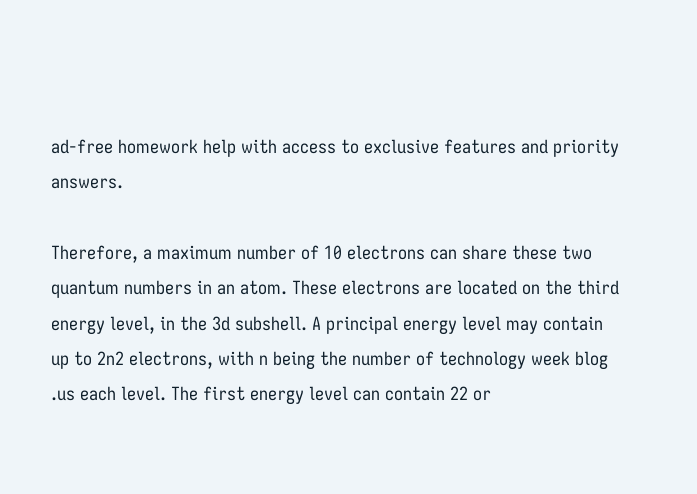ad-free homework help with access to exclusive features and priority answers.

Therefore, a maximum number of 10 electrons can share these two quantum numbers in an atom. These electrons are located on the third energy level, in the 3d subshell. A principal energy level may contain up to 2n2 electrons, with n being the number of technology week blog .us each level. The first energy level can contain 22 or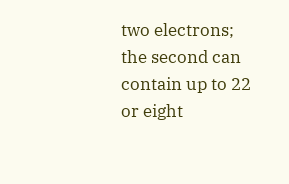two electrons; the second can contain up to 22 or eight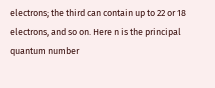electrons; the third can contain up to 22 or 18 electrons, and so on. Here n is the principal quantum number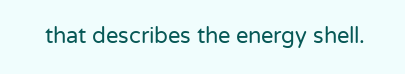that describes the energy shell.